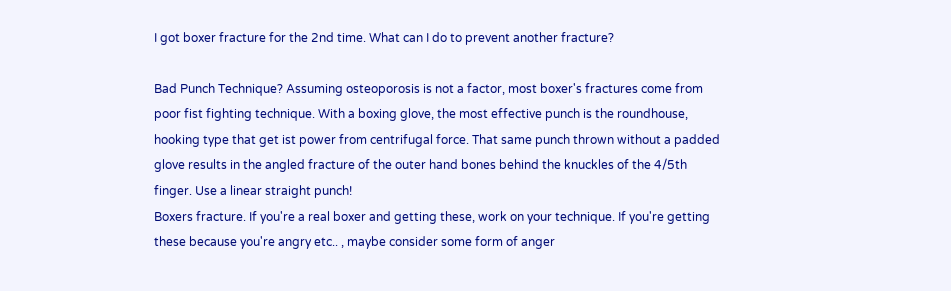I got boxer fracture for the 2nd time. What can I do to prevent another fracture?

Bad Punch Technique? Assuming osteoporosis is not a factor, most boxer's fractures come from poor fist fighting technique. With a boxing glove, the most effective punch is the roundhouse, hooking type that get ist power from centrifugal force. That same punch thrown without a padded glove results in the angled fracture of the outer hand bones behind the knuckles of the 4/5th finger. Use a linear straight punch!
Boxers fracture. If you're a real boxer and getting these, work on your technique. If you're getting these because you're angry etc.. , maybe consider some form of anger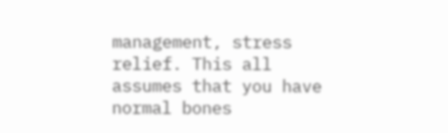management, stress relief. This all assumes that you have normal bones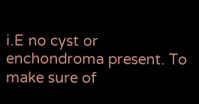i.E no cyst or enchondroma present. To make sure of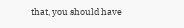that, you should have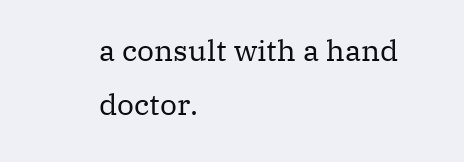a consult with a hand doctor.